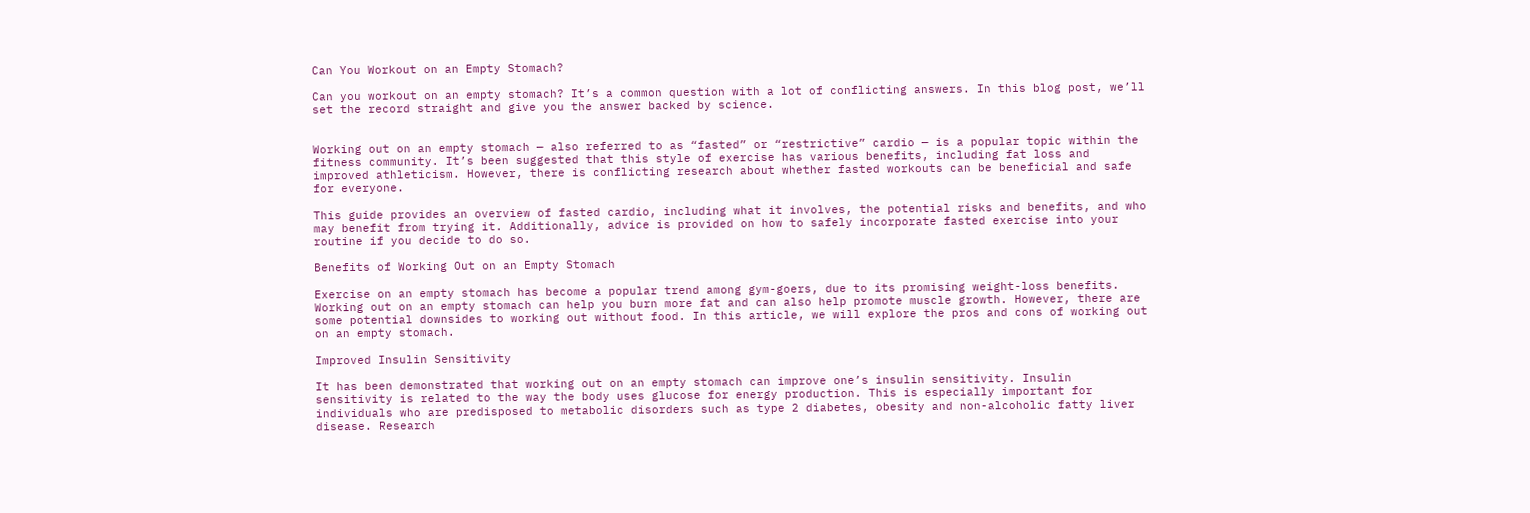Can You Workout on an Empty Stomach?

Can you workout on an empty stomach? It’s a common question with a lot of conflicting answers. In this blog post, we’ll set the record straight and give you the answer backed by science.


Working out on an empty stomach — also referred to as “fasted” or “restrictive” cardio — is a popular topic within the fitness community. It’s been suggested that this style of exercise has various benefits, including fat loss and improved athleticism. However, there is conflicting research about whether fasted workouts can be beneficial and safe for everyone.

This guide provides an overview of fasted cardio, including what it involves, the potential risks and benefits, and who may benefit from trying it. Additionally, advice is provided on how to safely incorporate fasted exercise into your routine if you decide to do so.

Benefits of Working Out on an Empty Stomach

Exercise on an empty stomach has become a popular trend among gym-goers, due to its promising weight-loss benefits. Working out on an empty stomach can help you burn more fat and can also help promote muscle growth. However, there are some potential downsides to working out without food. In this article, we will explore the pros and cons of working out on an empty stomach.

Improved Insulin Sensitivity

It has been demonstrated that working out on an empty stomach can improve one’s insulin sensitivity. Insulin sensitivity is related to the way the body uses glucose for energy production. This is especially important for individuals who are predisposed to metabolic disorders such as type 2 diabetes, obesity and non-alcoholic fatty liver disease. Research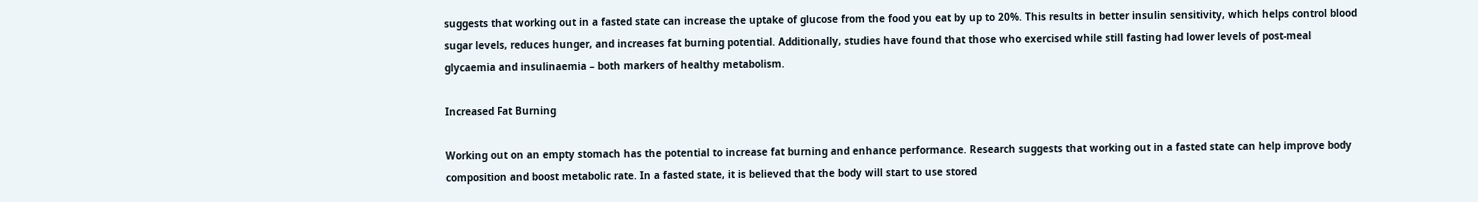suggests that working out in a fasted state can increase the uptake of glucose from the food you eat by up to 20%. This results in better insulin sensitivity, which helps control blood sugar levels, reduces hunger, and increases fat burning potential. Additionally, studies have found that those who exercised while still fasting had lower levels of post-meal glycaemia and insulinaemia – both markers of healthy metabolism.

Increased Fat Burning

Working out on an empty stomach has the potential to increase fat burning and enhance performance. Research suggests that working out in a fasted state can help improve body composition and boost metabolic rate. In a fasted state, it is believed that the body will start to use stored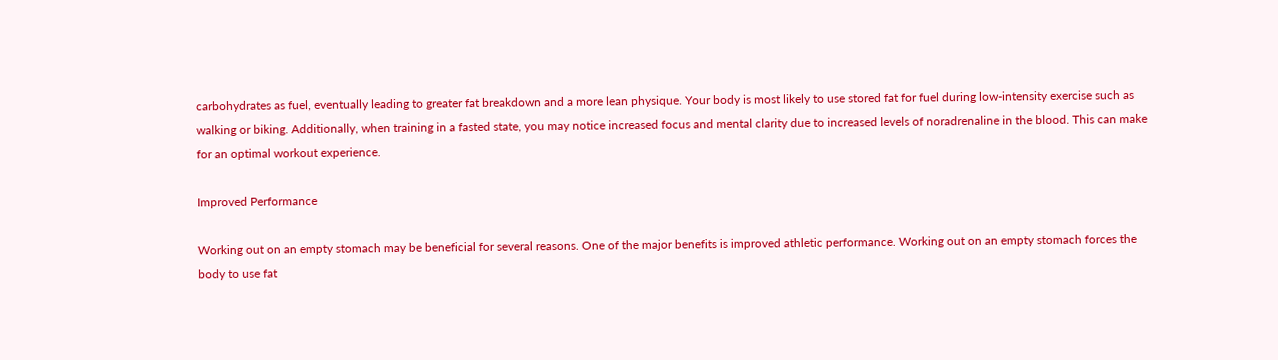carbohydrates as fuel, eventually leading to greater fat breakdown and a more lean physique. Your body is most likely to use stored fat for fuel during low-intensity exercise such as walking or biking. Additionally, when training in a fasted state, you may notice increased focus and mental clarity due to increased levels of noradrenaline in the blood. This can make for an optimal workout experience.

Improved Performance

Working out on an empty stomach may be beneficial for several reasons. One of the major benefits is improved athletic performance. Working out on an empty stomach forces the body to use fat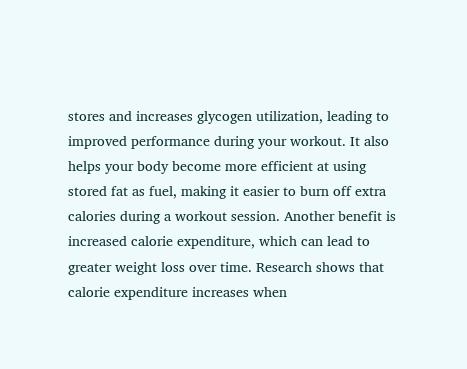stores and increases glycogen utilization, leading to improved performance during your workout. It also helps your body become more efficient at using stored fat as fuel, making it easier to burn off extra calories during a workout session. Another benefit is increased calorie expenditure, which can lead to greater weight loss over time. Research shows that calorie expenditure increases when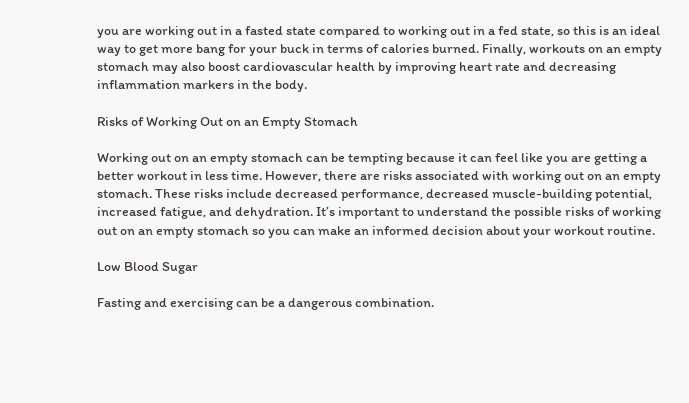you are working out in a fasted state compared to working out in a fed state, so this is an ideal way to get more bang for your buck in terms of calories burned. Finally, workouts on an empty stomach may also boost cardiovascular health by improving heart rate and decreasing inflammation markers in the body.

Risks of Working Out on an Empty Stomach

Working out on an empty stomach can be tempting because it can feel like you are getting a better workout in less time. However, there are risks associated with working out on an empty stomach. These risks include decreased performance, decreased muscle-building potential, increased fatigue, and dehydration. It’s important to understand the possible risks of working out on an empty stomach so you can make an informed decision about your workout routine.

Low Blood Sugar

Fasting and exercising can be a dangerous combination.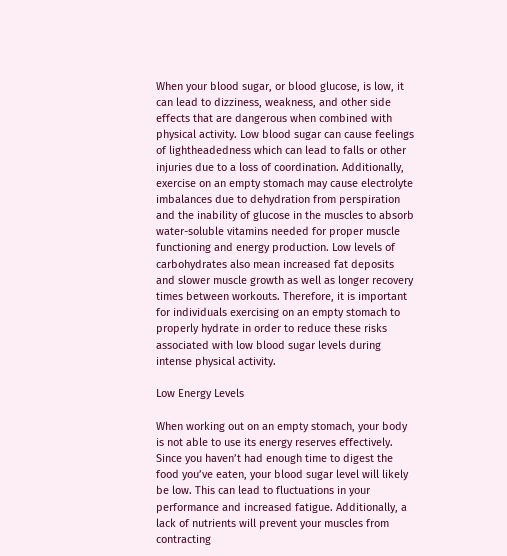When your blood sugar, or blood glucose, is low, it can lead to dizziness, weakness, and other side effects that are dangerous when combined with physical activity. Low blood sugar can cause feelings of lightheadedness which can lead to falls or other injuries due to a loss of coordination. Additionally, exercise on an empty stomach may cause electrolyte imbalances due to dehydration from perspiration and the inability of glucose in the muscles to absorb water-soluble vitamins needed for proper muscle functioning and energy production. Low levels of carbohydrates also mean increased fat deposits and slower muscle growth as well as longer recovery times between workouts. Therefore, it is important for individuals exercising on an empty stomach to properly hydrate in order to reduce these risks associated with low blood sugar levels during intense physical activity.

Low Energy Levels

When working out on an empty stomach, your body is not able to use its energy reserves effectively. Since you haven’t had enough time to digest the food you’ve eaten, your blood sugar level will likely be low. This can lead to fluctuations in your performance and increased fatigue. Additionally, a lack of nutrients will prevent your muscles from contracting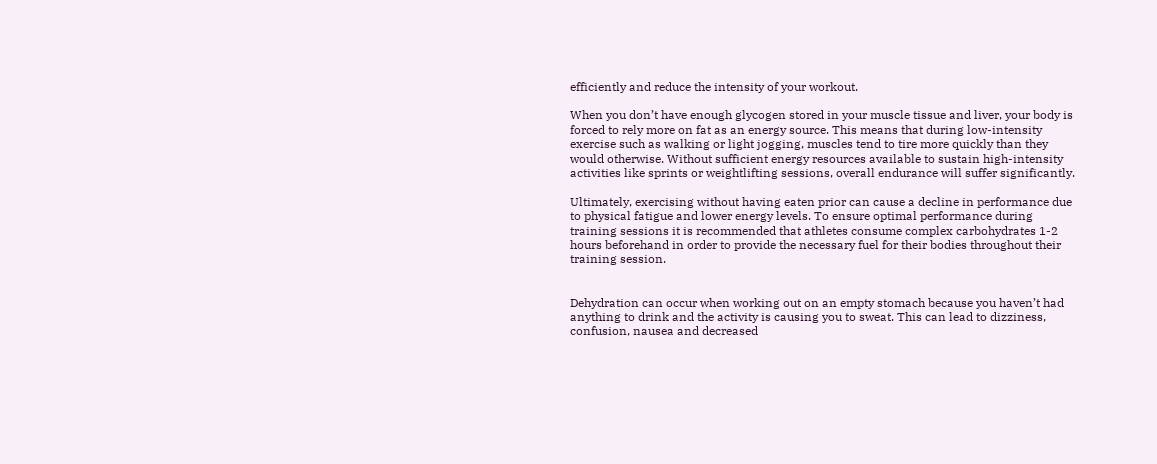efficiently and reduce the intensity of your workout.

When you don’t have enough glycogen stored in your muscle tissue and liver, your body is forced to rely more on fat as an energy source. This means that during low-intensity exercise such as walking or light jogging, muscles tend to tire more quickly than they would otherwise. Without sufficient energy resources available to sustain high-intensity activities like sprints or weightlifting sessions, overall endurance will suffer significantly.

Ultimately, exercising without having eaten prior can cause a decline in performance due to physical fatigue and lower energy levels. To ensure optimal performance during training sessions it is recommended that athletes consume complex carbohydrates 1-2 hours beforehand in order to provide the necessary fuel for their bodies throughout their training session.


Dehydration can occur when working out on an empty stomach because you haven’t had anything to drink and the activity is causing you to sweat. This can lead to dizziness, confusion, nausea and decreased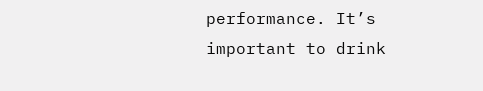performance. It’s important to drink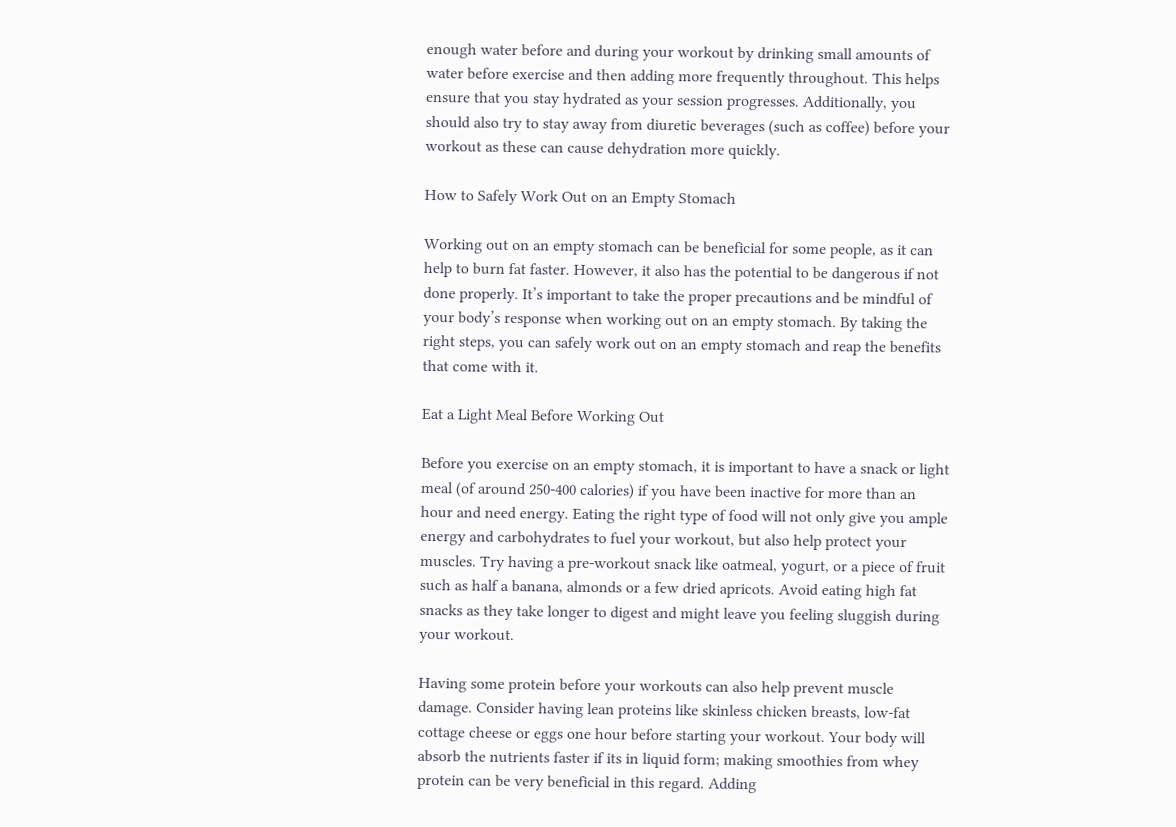enough water before and during your workout by drinking small amounts of water before exercise and then adding more frequently throughout. This helps ensure that you stay hydrated as your session progresses. Additionally, you should also try to stay away from diuretic beverages (such as coffee) before your workout as these can cause dehydration more quickly.

How to Safely Work Out on an Empty Stomach

Working out on an empty stomach can be beneficial for some people, as it can help to burn fat faster. However, it also has the potential to be dangerous if not done properly. It’s important to take the proper precautions and be mindful of your body’s response when working out on an empty stomach. By taking the right steps, you can safely work out on an empty stomach and reap the benefits that come with it.

Eat a Light Meal Before Working Out

Before you exercise on an empty stomach, it is important to have a snack or light meal (of around 250-400 calories) if you have been inactive for more than an hour and need energy. Eating the right type of food will not only give you ample energy and carbohydrates to fuel your workout, but also help protect your muscles. Try having a pre-workout snack like oatmeal, yogurt, or a piece of fruit such as half a banana, almonds or a few dried apricots. Avoid eating high fat snacks as they take longer to digest and might leave you feeling sluggish during your workout.

Having some protein before your workouts can also help prevent muscle damage. Consider having lean proteins like skinless chicken breasts, low-fat cottage cheese or eggs one hour before starting your workout. Your body will absorb the nutrients faster if its in liquid form; making smoothies from whey protein can be very beneficial in this regard. Adding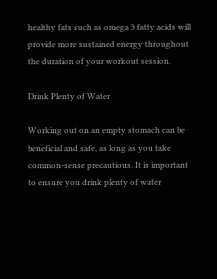healthy fats such as omega 3 fatty acids will provide more sustained energy throughout the duration of your workout session.

Drink Plenty of Water

Working out on an empty stomach can be beneficial and safe, as long as you take common-sense precautious. It is important to ensure you drink plenty of water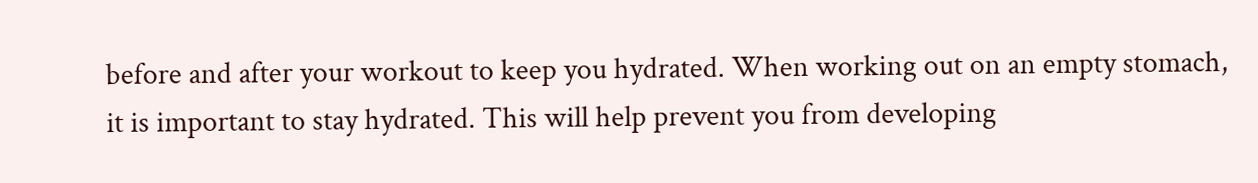before and after your workout to keep you hydrated. When working out on an empty stomach, it is important to stay hydrated. This will help prevent you from developing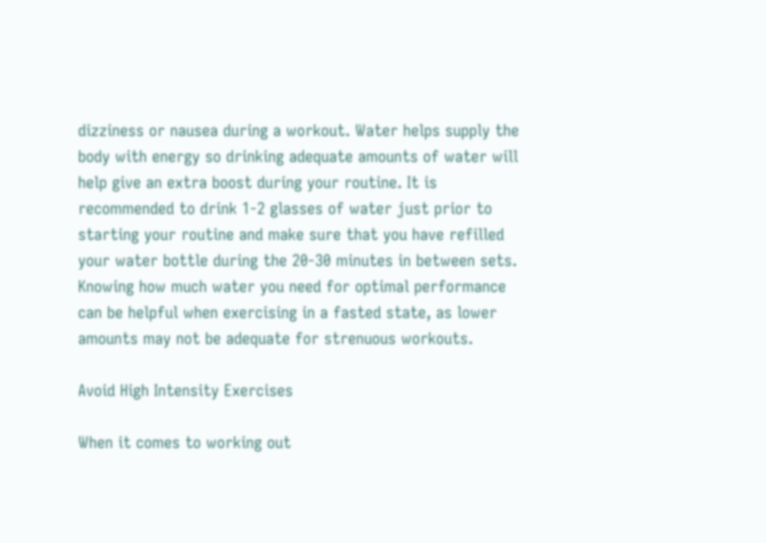dizziness or nausea during a workout. Water helps supply the body with energy so drinking adequate amounts of water will help give an extra boost during your routine. It is recommended to drink 1-2 glasses of water just prior to starting your routine and make sure that you have refilled your water bottle during the 20-30 minutes in between sets. Knowing how much water you need for optimal performance can be helpful when exercising in a fasted state, as lower amounts may not be adequate for strenuous workouts.

Avoid High Intensity Exercises

When it comes to working out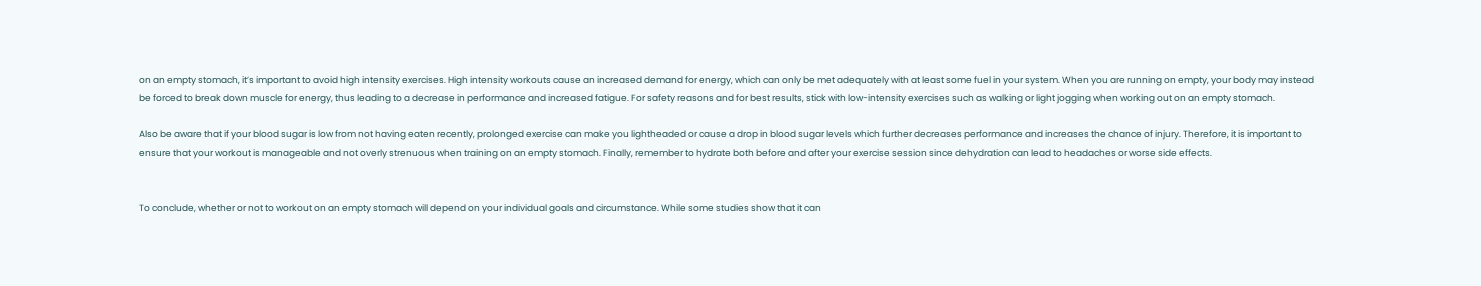on an empty stomach, it’s important to avoid high intensity exercises. High intensity workouts cause an increased demand for energy, which can only be met adequately with at least some fuel in your system. When you are running on empty, your body may instead be forced to break down muscle for energy, thus leading to a decrease in performance and increased fatigue. For safety reasons and for best results, stick with low-intensity exercises such as walking or light jogging when working out on an empty stomach.

Also be aware that if your blood sugar is low from not having eaten recently, prolonged exercise can make you lightheaded or cause a drop in blood sugar levels which further decreases performance and increases the chance of injury. Therefore, it is important to ensure that your workout is manageable and not overly strenuous when training on an empty stomach. Finally, remember to hydrate both before and after your exercise session since dehydration can lead to headaches or worse side effects.


To conclude, whether or not to workout on an empty stomach will depend on your individual goals and circumstance. While some studies show that it can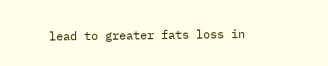lead to greater fats loss in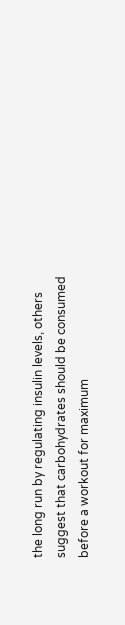the long run by regulating insulin levels, others suggest that carbohydrates should be consumed before a workout for maximum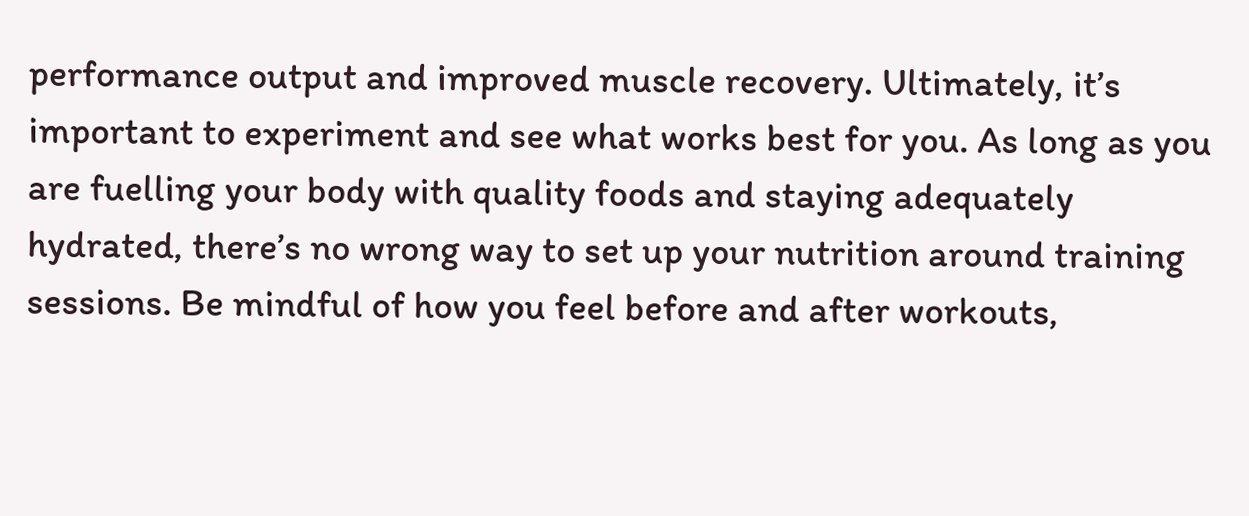performance output and improved muscle recovery. Ultimately, it’s important to experiment and see what works best for you. As long as you are fuelling your body with quality foods and staying adequately hydrated, there’s no wrong way to set up your nutrition around training sessions. Be mindful of how you feel before and after workouts,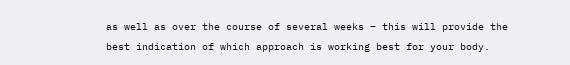as well as over the course of several weeks – this will provide the best indication of which approach is working best for your body.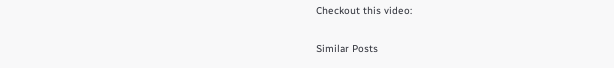Checkout this video:

Similar Posts